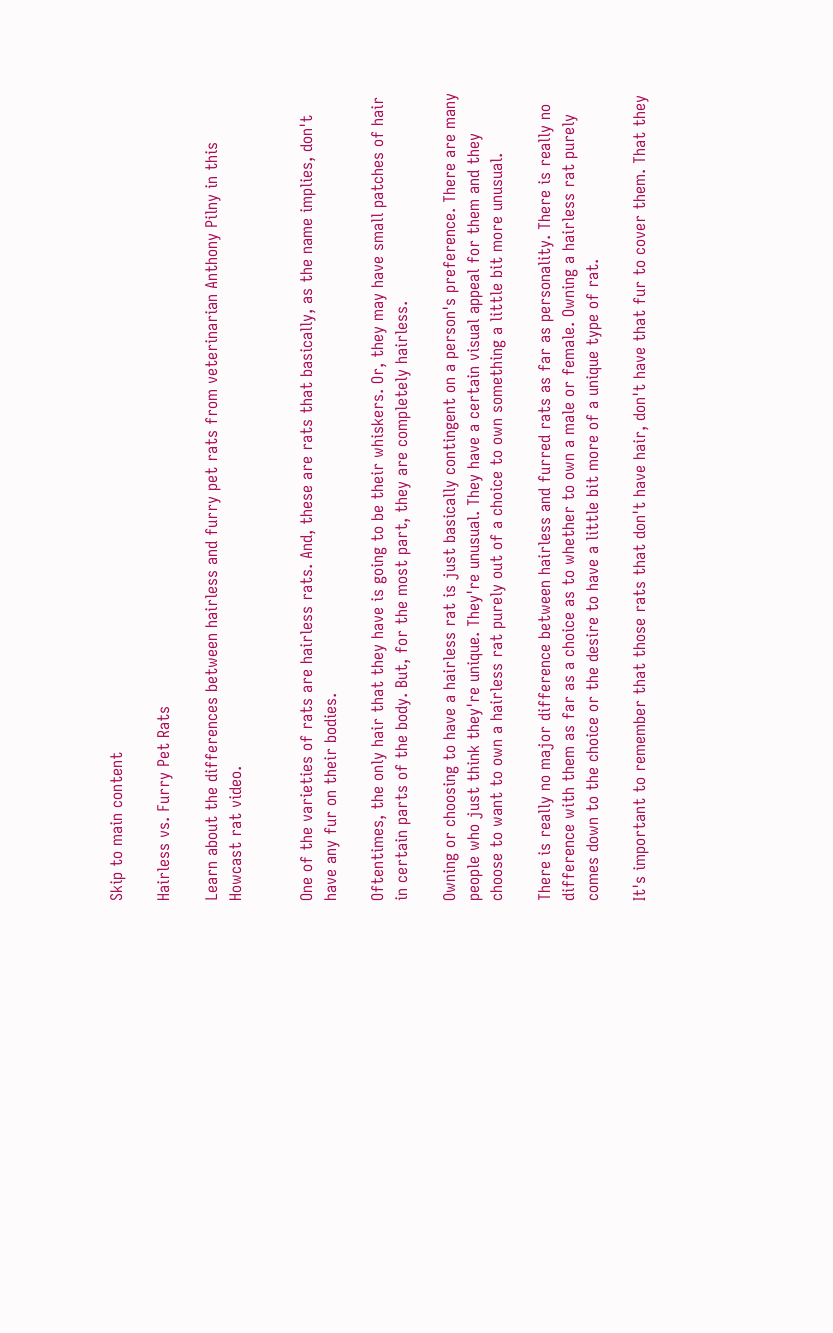Skip to main content

Hairless vs. Furry Pet Rats

Learn about the differences between hairless and furry pet rats from veterinarian Anthony Pilny in this Howcast rat video.


One of the varieties of rats are hairless rats. And, these are rats that basically, as the name implies, don't have any fur on their bodies.

Oftentimes, the only hair that they have is going to be their whiskers. Or, they may have small patches of hair in certain parts of the body. But, for the most part, they are completely hairless.

Owning or choosing to have a hairless rat is just basically contingent on a person's preference. There are many people who just think they're unique. They're unusual. They have a certain visual appeal for them and they choose to want to own a hairless rat purely out of a choice to own something a little bit more unusual.

There is really no major difference between hairless and furred rats as far as personality. There is really no difference with them as far as a choice as to whether to own a male or female. Owning a hairless rat purely comes down to the choice or the desire to have a little bit more of a unique type of rat.

It's important to remember that those rats that don't have hair, don't have that fur to cover them. That they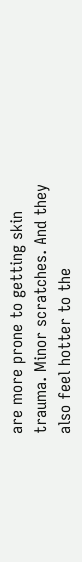are more prone to getting skin trauma. Minor scratches. And they also feel hotter to the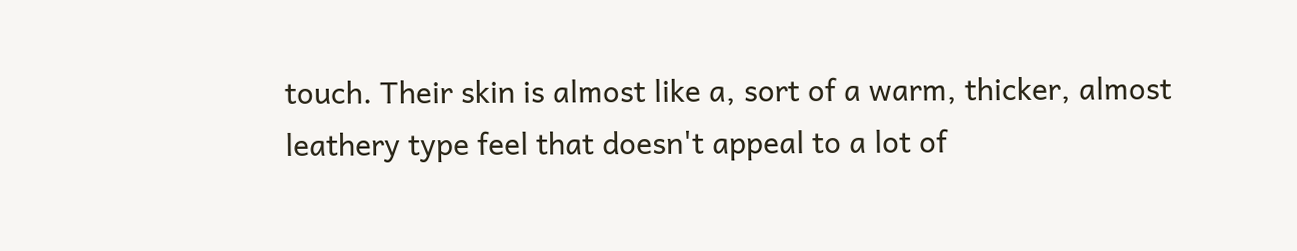touch. Their skin is almost like a, sort of a warm, thicker, almost leathery type feel that doesn't appeal to a lot of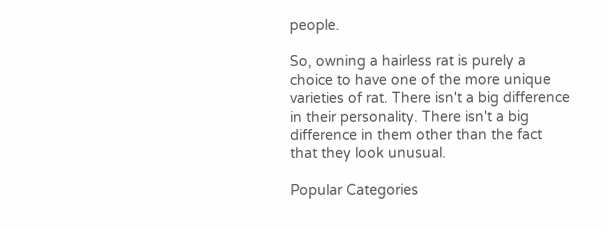people.

So, owning a hairless rat is purely a choice to have one of the more unique varieties of rat. There isn't a big difference in their personality. There isn't a big difference in them other than the fact that they look unusual.

Popular Categories